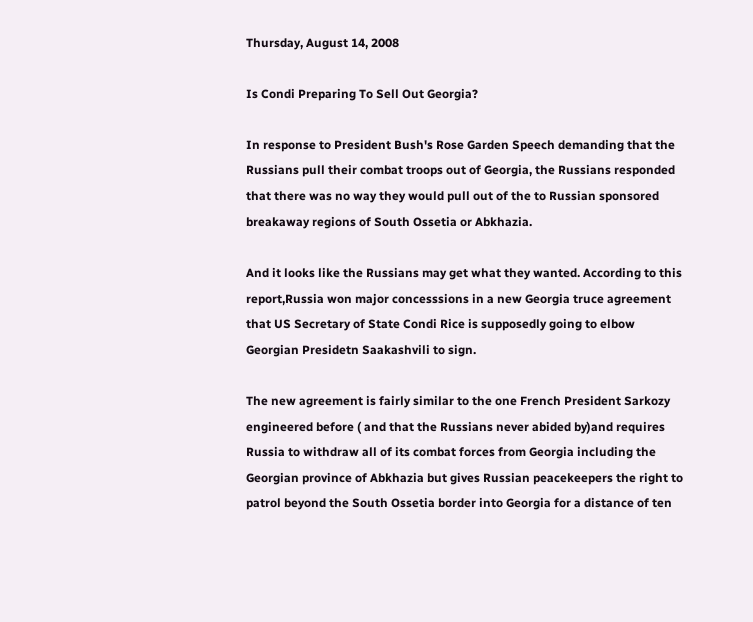Thursday, August 14, 2008

Is Condi Preparing To Sell Out Georgia?

In response to President Bush's Rose Garden Speech demanding that the Russians pull their combat troops out of Georgia, the Russians responded that there was no way they would pull out of the to Russian sponsored breakaway regions of South Ossetia or Abkhazia.

And it looks like the Russians may get what they wanted. According to this report,Russia won major concesssions in a new Georgia truce agreement that US Secretary of State Condi Rice is supposedly going to elbow Georgian Presidetn Saakashvili to sign.

The new agreement is fairly similar to the one French President Sarkozy engineered before ( and that the Russians never abided by)and requires Russia to withdraw all of its combat forces from Georgia including the Georgian province of Abkhazia but gives Russian peacekeepers the right to patrol beyond the South Ossetia border into Georgia for a distance of ten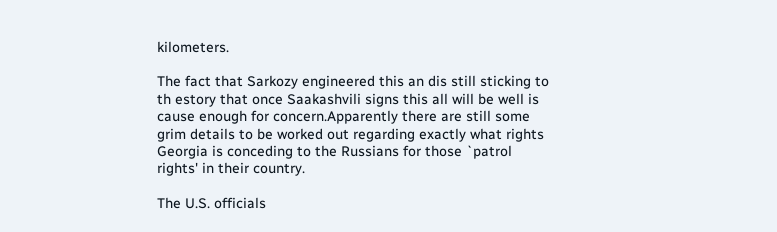kilometers.

The fact that Sarkozy engineered this an dis still sticking to th estory that once Saakashvili signs this all will be well is cause enough for concern.Apparently there are still some grim details to be worked out regarding exactly what rights Georgia is conceding to the Russians for those `patrol rights' in their country.

The U.S. officials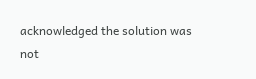acknowledged the solution was not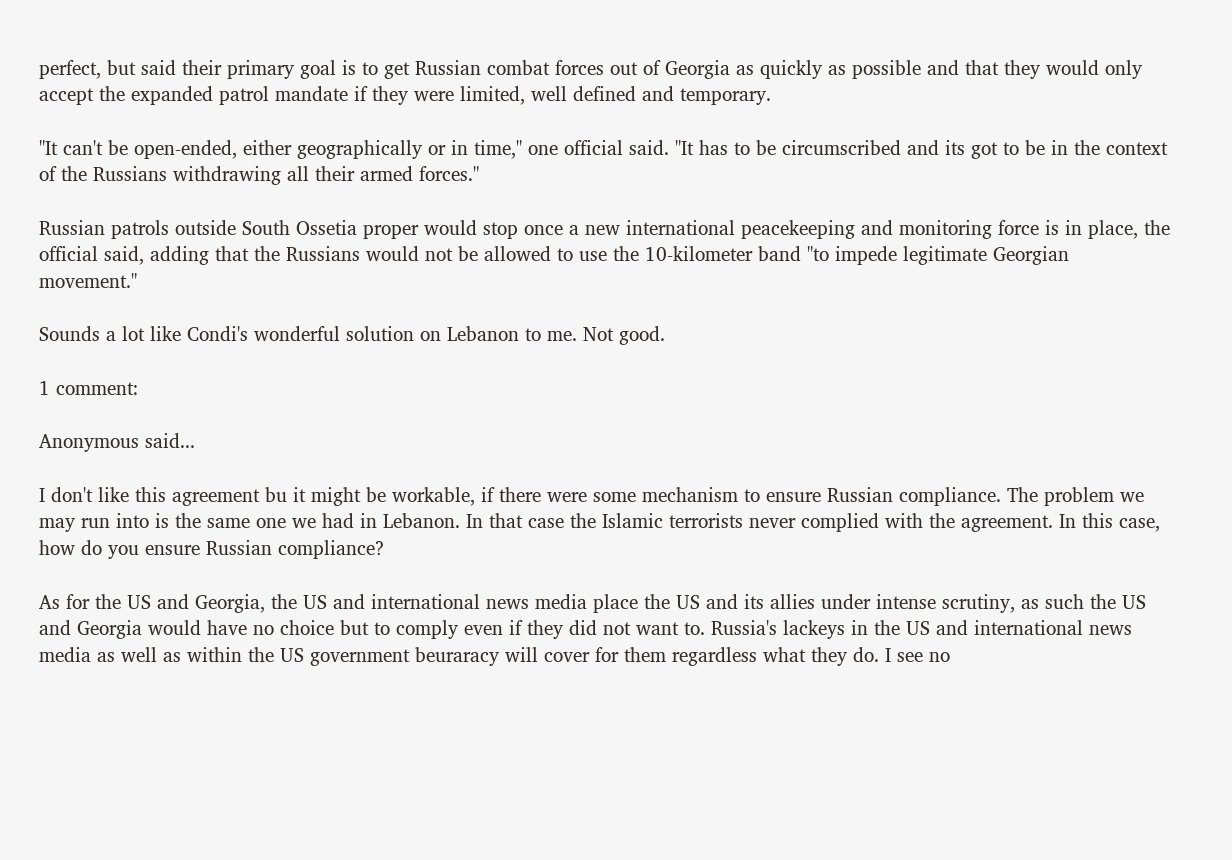perfect, but said their primary goal is to get Russian combat forces out of Georgia as quickly as possible and that they would only accept the expanded patrol mandate if they were limited, well defined and temporary.

"It can't be open-ended, either geographically or in time," one official said. "It has to be circumscribed and its got to be in the context of the Russians withdrawing all their armed forces."

Russian patrols outside South Ossetia proper would stop once a new international peacekeeping and monitoring force is in place, the official said, adding that the Russians would not be allowed to use the 10-kilometer band "to impede legitimate Georgian movement."

Sounds a lot like Condi's wonderful solution on Lebanon to me. Not good.

1 comment:

Anonymous said...

I don't like this agreement bu it might be workable, if there were some mechanism to ensure Russian compliance. The problem we may run into is the same one we had in Lebanon. In that case the Islamic terrorists never complied with the agreement. In this case, how do you ensure Russian compliance?

As for the US and Georgia, the US and international news media place the US and its allies under intense scrutiny, as such the US and Georgia would have no choice but to comply even if they did not want to. Russia's lackeys in the US and international news media as well as within the US government beuraracy will cover for them regardless what they do. I see no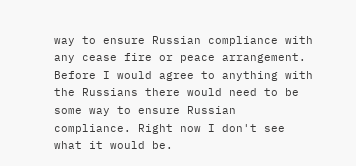way to ensure Russian compliance with any cease fire or peace arrangement. Before I would agree to anything with the Russians there would need to be some way to ensure Russian compliance. Right now I don't see what it would be.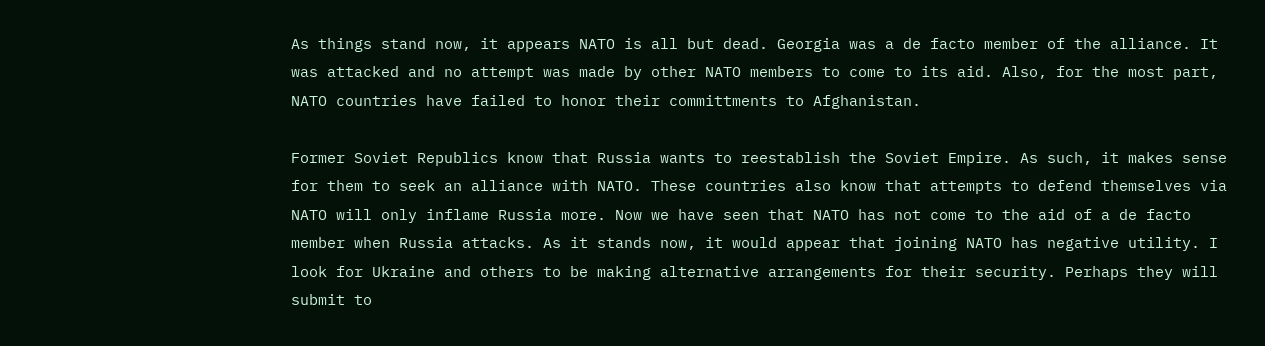As things stand now, it appears NATO is all but dead. Georgia was a de facto member of the alliance. It was attacked and no attempt was made by other NATO members to come to its aid. Also, for the most part, NATO countries have failed to honor their committments to Afghanistan.

Former Soviet Republics know that Russia wants to reestablish the Soviet Empire. As such, it makes sense for them to seek an alliance with NATO. These countries also know that attempts to defend themselves via NATO will only inflame Russia more. Now we have seen that NATO has not come to the aid of a de facto member when Russia attacks. As it stands now, it would appear that joining NATO has negative utility. I look for Ukraine and others to be making alternative arrangements for their security. Perhaps they will submit to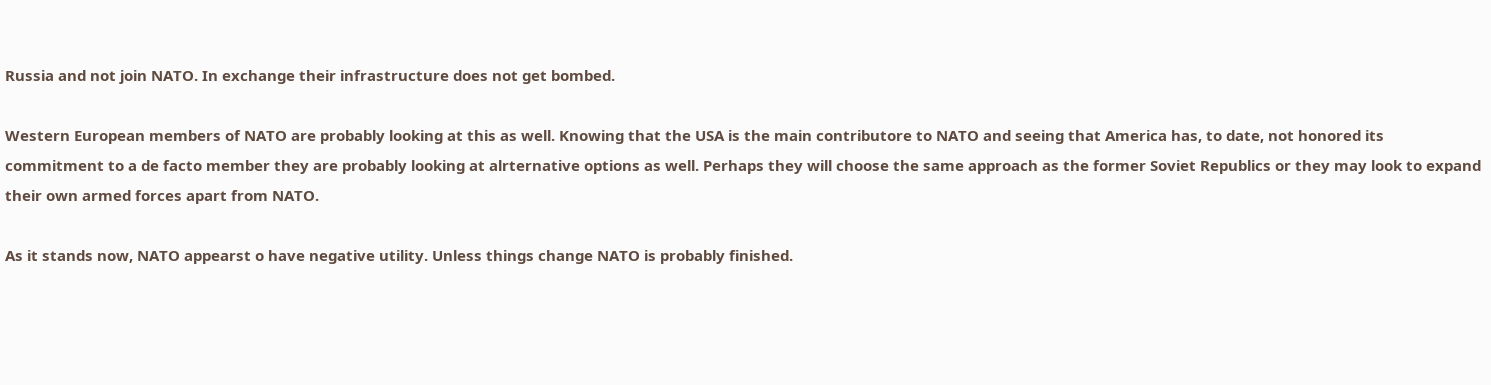Russia and not join NATO. In exchange their infrastructure does not get bombed.

Western European members of NATO are probably looking at this as well. Knowing that the USA is the main contributore to NATO and seeing that America has, to date, not honored its commitment to a de facto member they are probably looking at alrternative options as well. Perhaps they will choose the same approach as the former Soviet Republics or they may look to expand their own armed forces apart from NATO.

As it stands now, NATO appearst o have negative utility. Unless things change NATO is probably finished.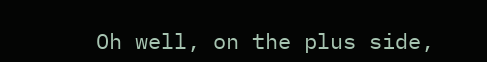Oh well, on the plus side,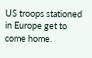US troops stationed in Europe get to come home.